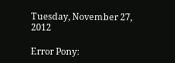Tuesday, November 27, 2012

Error Pony: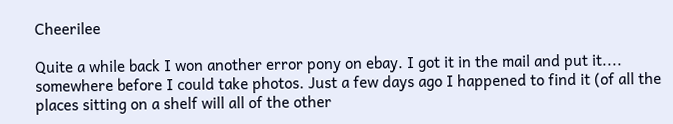Cheerilee

Quite a while back I won another error pony on ebay. I got it in the mail and put it.... somewhere before I could take photos. Just a few days ago I happened to find it (of all the places sitting on a shelf will all of the other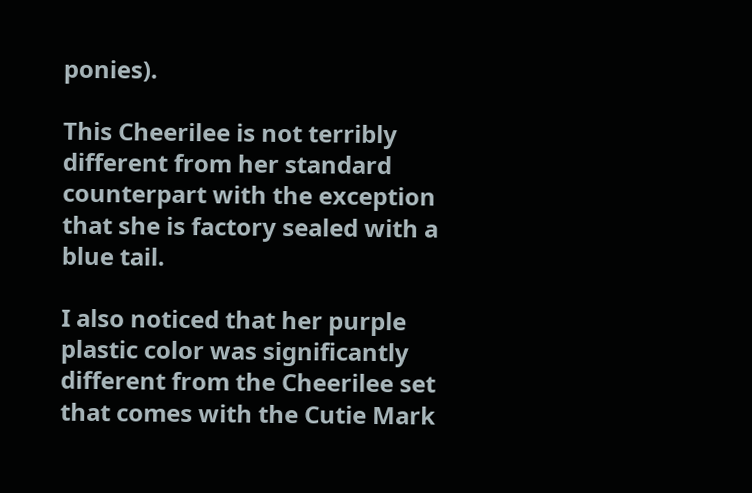ponies).

This Cheerilee is not terribly different from her standard counterpart with the exception that she is factory sealed with a blue tail.

I also noticed that her purple plastic color was significantly different from the Cheerilee set that comes with the Cutie Mark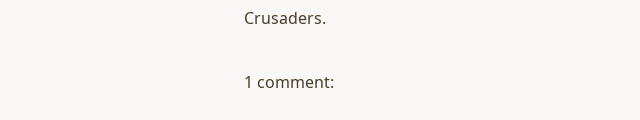Crusaders.

1 comment: